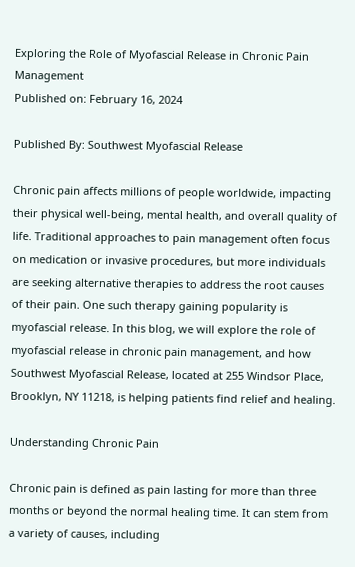Exploring the Role of Myofascial Release in Chronic Pain Management
Published on: February 16, 2024

Published By: Southwest Myofascial Release

Chronic pain affects millions of people worldwide, impacting their physical well-being, mental health, and overall quality of life. Traditional approaches to pain management often focus on medication or invasive procedures, but more individuals are seeking alternative therapies to address the root causes of their pain. One such therapy gaining popularity is myofascial release. In this blog, we will explore the role of myofascial release in chronic pain management, and how Southwest Myofascial Release, located at 255 Windsor Place, Brooklyn, NY 11218, is helping patients find relief and healing.

Understanding Chronic Pain

Chronic pain is defined as pain lasting for more than three months or beyond the normal healing time. It can stem from a variety of causes, including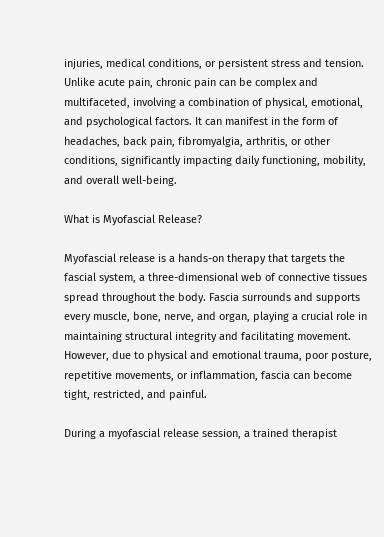injuries, medical conditions, or persistent stress and tension. Unlike acute pain, chronic pain can be complex and multifaceted, involving a combination of physical, emotional, and psychological factors. It can manifest in the form of headaches, back pain, fibromyalgia, arthritis, or other conditions, significantly impacting daily functioning, mobility, and overall well-being.

What is Myofascial Release?

Myofascial release is a hands-on therapy that targets the fascial system, a three-dimensional web of connective tissues spread throughout the body. Fascia surrounds and supports every muscle, bone, nerve, and organ, playing a crucial role in maintaining structural integrity and facilitating movement. However, due to physical and emotional trauma, poor posture, repetitive movements, or inflammation, fascia can become tight, restricted, and painful.

During a myofascial release session, a trained therapist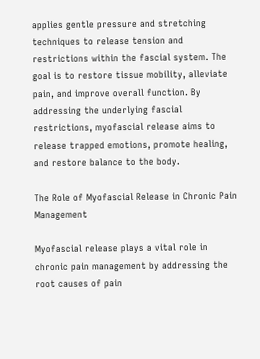applies gentle pressure and stretching techniques to release tension and restrictions within the fascial system. The goal is to restore tissue mobility, alleviate pain, and improve overall function. By addressing the underlying fascial restrictions, myofascial release aims to release trapped emotions, promote healing, and restore balance to the body.

The Role of Myofascial Release in Chronic Pain Management

Myofascial release plays a vital role in chronic pain management by addressing the root causes of pain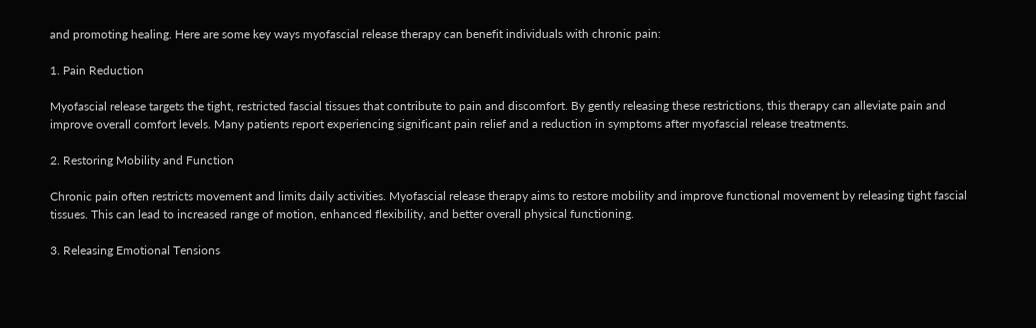and promoting healing. Here are some key ways myofascial release therapy can benefit individuals with chronic pain:

1. Pain Reduction

Myofascial release targets the tight, restricted fascial tissues that contribute to pain and discomfort. By gently releasing these restrictions, this therapy can alleviate pain and improve overall comfort levels. Many patients report experiencing significant pain relief and a reduction in symptoms after myofascial release treatments.

2. Restoring Mobility and Function

Chronic pain often restricts movement and limits daily activities. Myofascial release therapy aims to restore mobility and improve functional movement by releasing tight fascial tissues. This can lead to increased range of motion, enhanced flexibility, and better overall physical functioning.

3. Releasing Emotional Tensions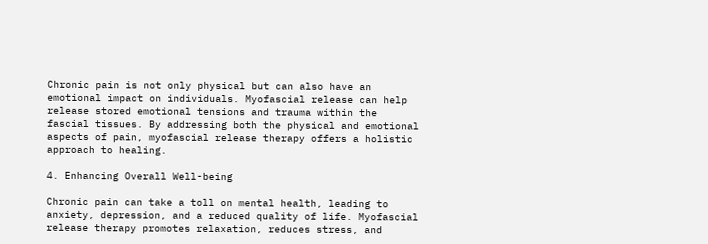Chronic pain is not only physical but can also have an emotional impact on individuals. Myofascial release can help release stored emotional tensions and trauma within the fascial tissues. By addressing both the physical and emotional aspects of pain, myofascial release therapy offers a holistic approach to healing.

4. Enhancing Overall Well-being

Chronic pain can take a toll on mental health, leading to anxiety, depression, and a reduced quality of life. Myofascial release therapy promotes relaxation, reduces stress, and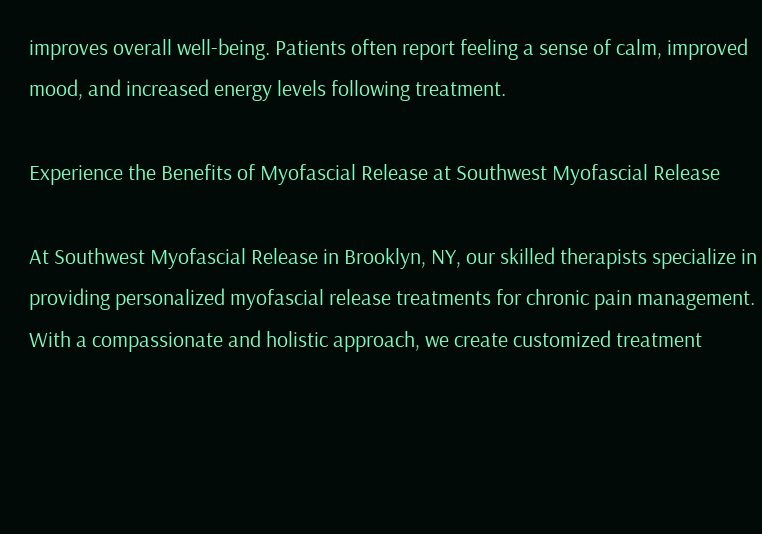improves overall well-being. Patients often report feeling a sense of calm, improved mood, and increased energy levels following treatment.

Experience the Benefits of Myofascial Release at Southwest Myofascial Release

At Southwest Myofascial Release in Brooklyn, NY, our skilled therapists specialize in providing personalized myofascial release treatments for chronic pain management. With a compassionate and holistic approach, we create customized treatment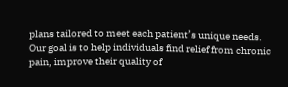plans tailored to meet each patient’s unique needs. Our goal is to help individuals find relief from chronic pain, improve their quality of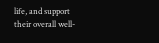life, and support their overall well-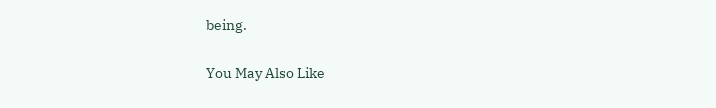being.

You May Also Like